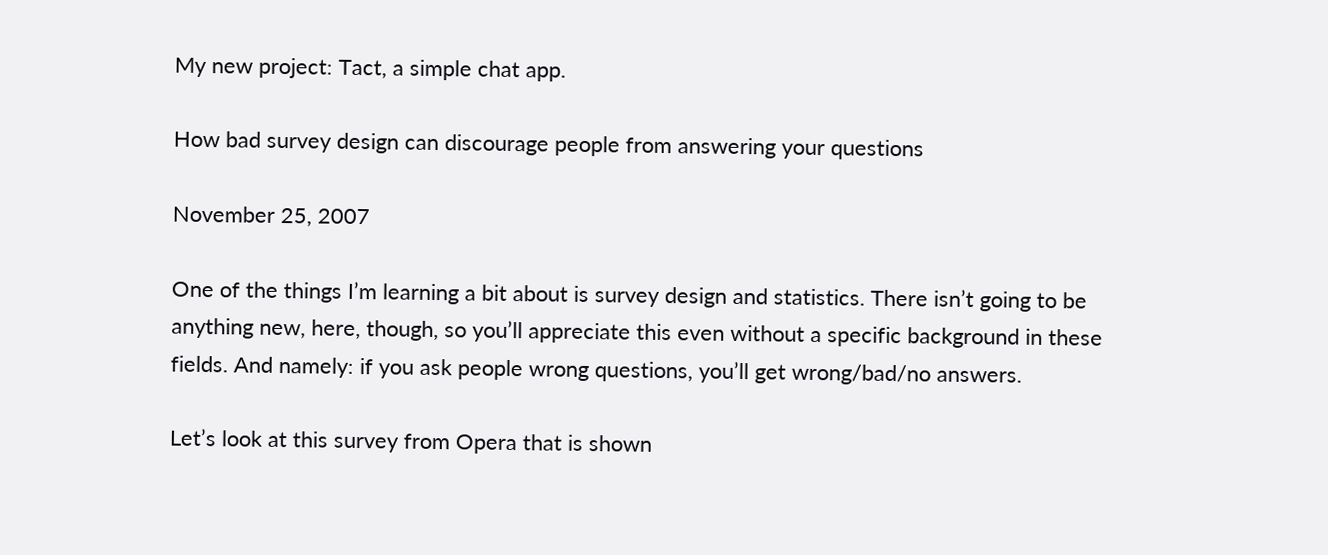My new project: Tact, a simple chat app.

How bad survey design can discourage people from answering your questions

November 25, 2007

One of the things I’m learning a bit about is survey design and statistics. There isn’t going to be anything new, here, though, so you’ll appreciate this even without a specific background in these fields. And namely: if you ask people wrong questions, you’ll get wrong/bad/no answers.

Let’s look at this survey from Opera that is shown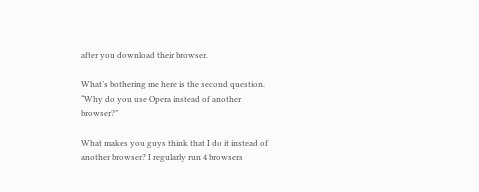after you download their browser.

What’s bothering me here is the second question. “Why do you use Opera instead of another browser?”

What makes you guys think that I do it instead of another browser? I regularly run 4 browsers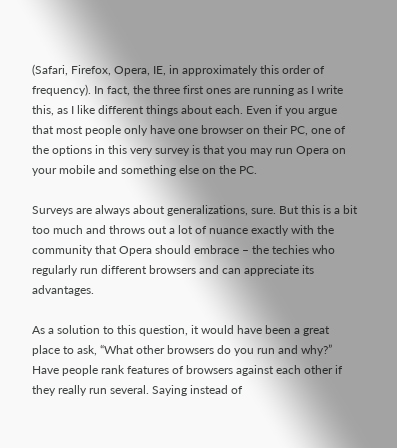(Safari, Firefox, Opera, IE, in approximately this order of frequency). In fact, the three first ones are running as I write this, as I like different things about each. Even if you argue that most people only have one browser on their PC, one of the options in this very survey is that you may run Opera on your mobile and something else on the PC.

Surveys are always about generalizations, sure. But this is a bit too much and throws out a lot of nuance exactly with the community that Opera should embrace – the techies who regularly run different browsers and can appreciate its advantages.

As a solution to this question, it would have been a great place to ask, “What other browsers do you run and why?” Have people rank features of browsers against each other if they really run several. Saying instead of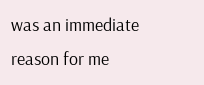was an immediate reason for me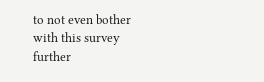to not even bother with this survey further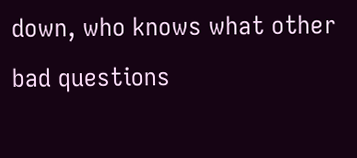down, who knows what other bad questions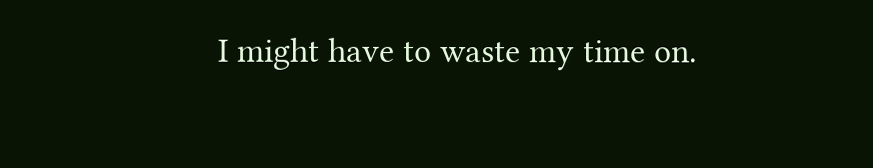I might have to waste my time on.